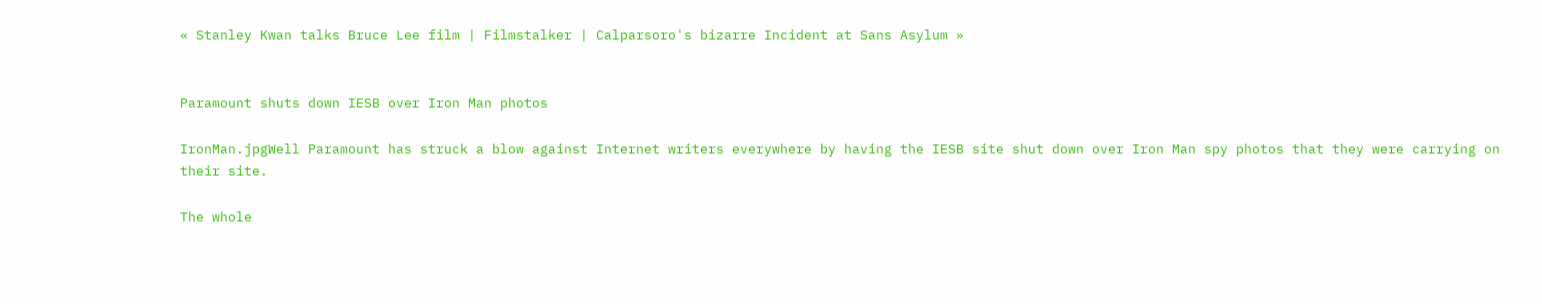« Stanley Kwan talks Bruce Lee film | Filmstalker | Calparsoro's bizarre Incident at Sans Asylum »


Paramount shuts down IESB over Iron Man photos

IronMan.jpgWell Paramount has struck a blow against Internet writers everywhere by having the IESB site shut down over Iron Man spy photos that they were carrying on their site.

The whole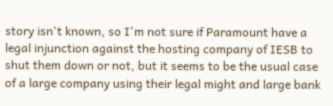story isn't known, so I'm not sure if Paramount have a legal injunction against the hosting company of IESB to shut them down or not, but it seems to be the usual case of a large company using their legal might and large bank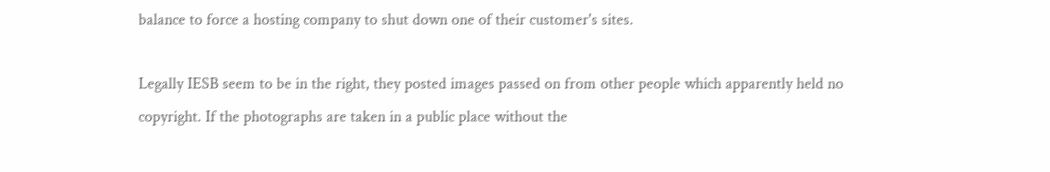balance to force a hosting company to shut down one of their customer's sites.

Legally IESB seem to be in the right, they posted images passed on from other people which apparently held no copyright. If the photographs are taken in a public place without the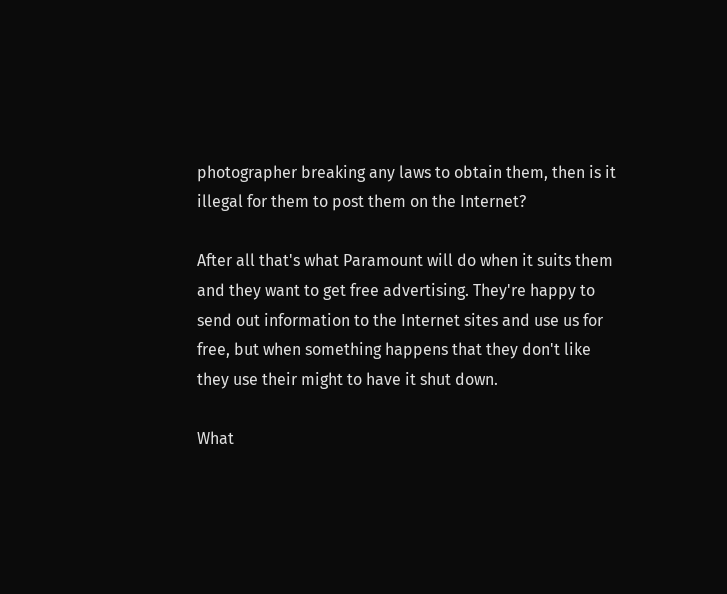photographer breaking any laws to obtain them, then is it illegal for them to post them on the Internet?

After all that's what Paramount will do when it suits them and they want to get free advertising. They're happy to send out information to the Internet sites and use us for free, but when something happens that they don't like they use their might to have it shut down.

What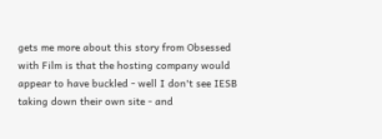gets me more about this story from Obsessed with Film is that the hosting company would appear to have buckled - well I don't see IESB taking down their own site - and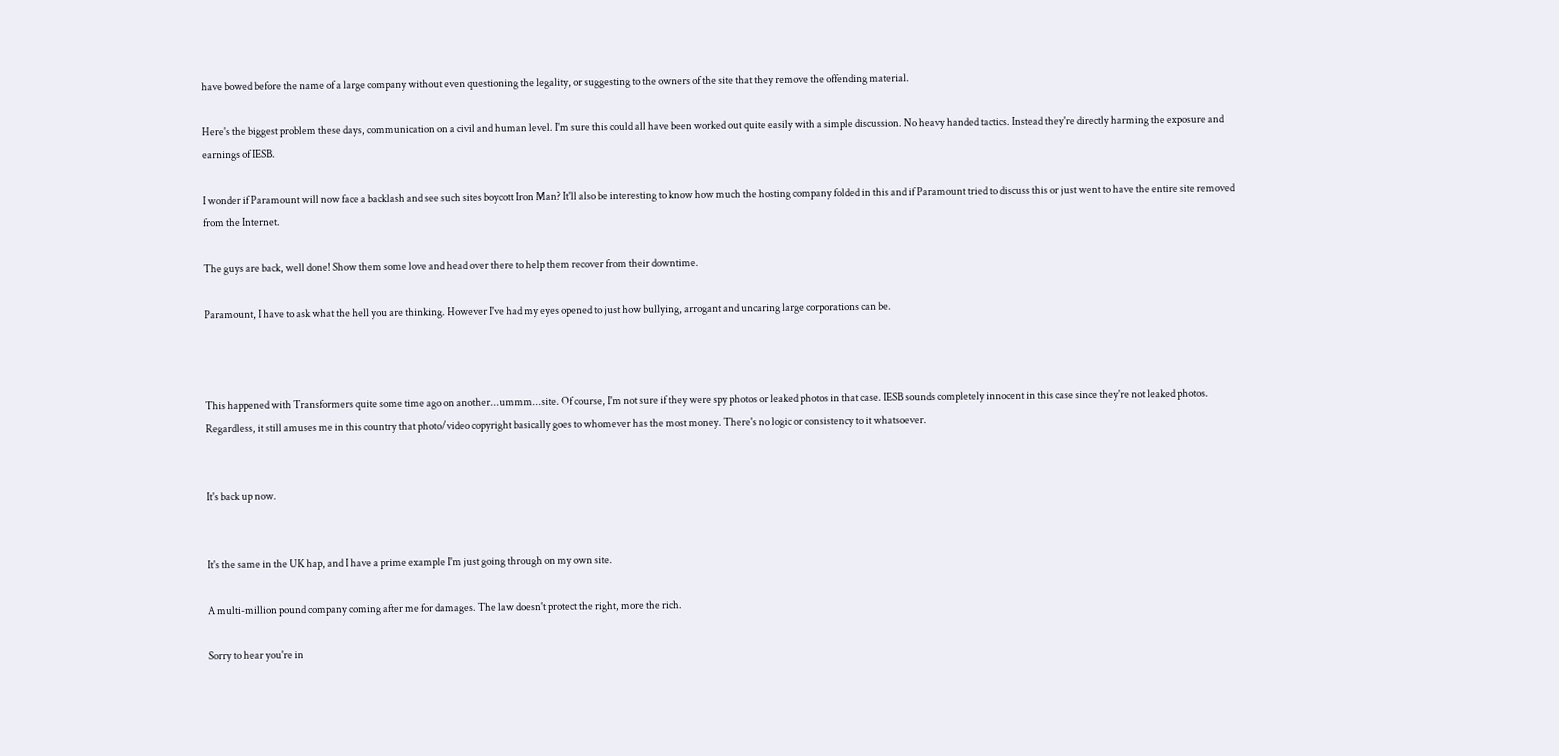have bowed before the name of a large company without even questioning the legality, or suggesting to the owners of the site that they remove the offending material.

Here's the biggest problem these days, communication on a civil and human level. I'm sure this could all have been worked out quite easily with a simple discussion. No heavy handed tactics. Instead they're directly harming the exposure and earnings of IESB.

I wonder if Paramount will now face a backlash and see such sites boycott Iron Man? It'll also be interesting to know how much the hosting company folded in this and if Paramount tried to discuss this or just went to have the entire site removed from the Internet.

The guys are back, well done! Show them some love and head over there to help them recover from their downtime.

Paramount, I have to ask what the hell you are thinking. However I've had my eyes opened to just how bullying, arrogant and uncaring large corporations can be.



This happened with Transformers quite some time ago on another...ummm...site. Of course, I'm not sure if they were spy photos or leaked photos in that case. IESB sounds completely innocent in this case since they're not leaked photos. Regardless, it still amuses me in this country that photo/video copyright basically goes to whomever has the most money. There's no logic or consistency to it whatsoever.


It's back up now.


It's the same in the UK hap, and I have a prime example I'm just going through on my own site.

A multi-million pound company coming after me for damages. The law doesn't protect the right, more the rich.

Sorry to hear you're in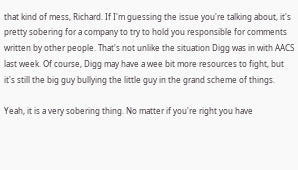that kind of mess, Richard. If I'm guessing the issue you're talking about, it's pretty sobering for a company to try to hold you responsible for comments written by other people. That's not unlike the situation Digg was in with AACS last week. Of course, Digg may have a wee bit more resources to fight, but it's still the big guy bullying the little guy in the grand scheme of things.

Yeah, it is a very sobering thing. No matter if you're right you have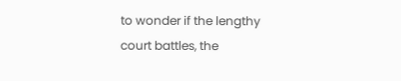to wonder if the lengthy court battles, the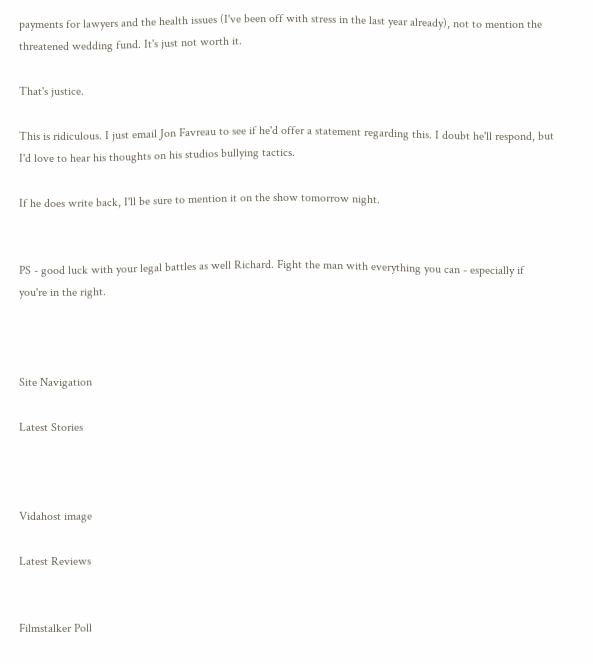payments for lawyers and the health issues (I've been off with stress in the last year already), not to mention the threatened wedding fund. It's just not worth it.

That's justice.

This is ridiculous. I just email Jon Favreau to see if he'd offer a statement regarding this. I doubt he'll respond, but I'd love to hear his thoughts on his studios bullying tactics.

If he does write back, I'll be sure to mention it on the show tomorrow night.


PS - good luck with your legal battles as well Richard. Fight the man with everything you can - especially if you're in the right.



Site Navigation

Latest Stories



Vidahost image

Latest Reviews


Filmstalker Poll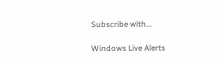Subscribe with...

Windows Live Alerts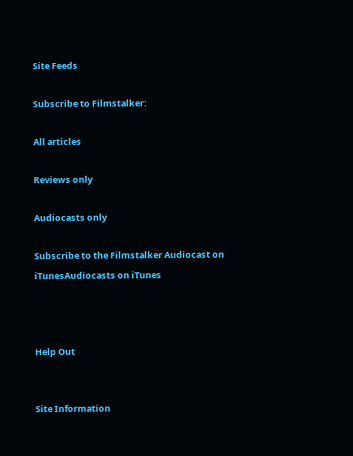Site Feeds

Subscribe to Filmstalker:

All articles

Reviews only

Audiocasts only

Subscribe to the Filmstalker Audiocast on iTunesAudiocasts on iTunes



Help Out


Site Information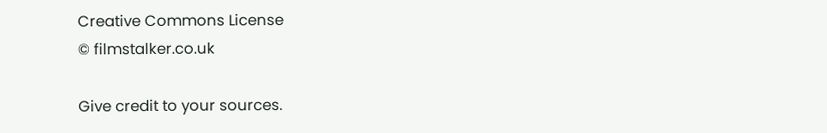Creative Commons License
© filmstalker.co.uk

Give credit to your sources.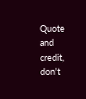Quote and credit, don't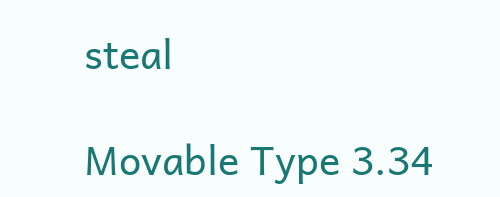steal

Movable Type 3.34